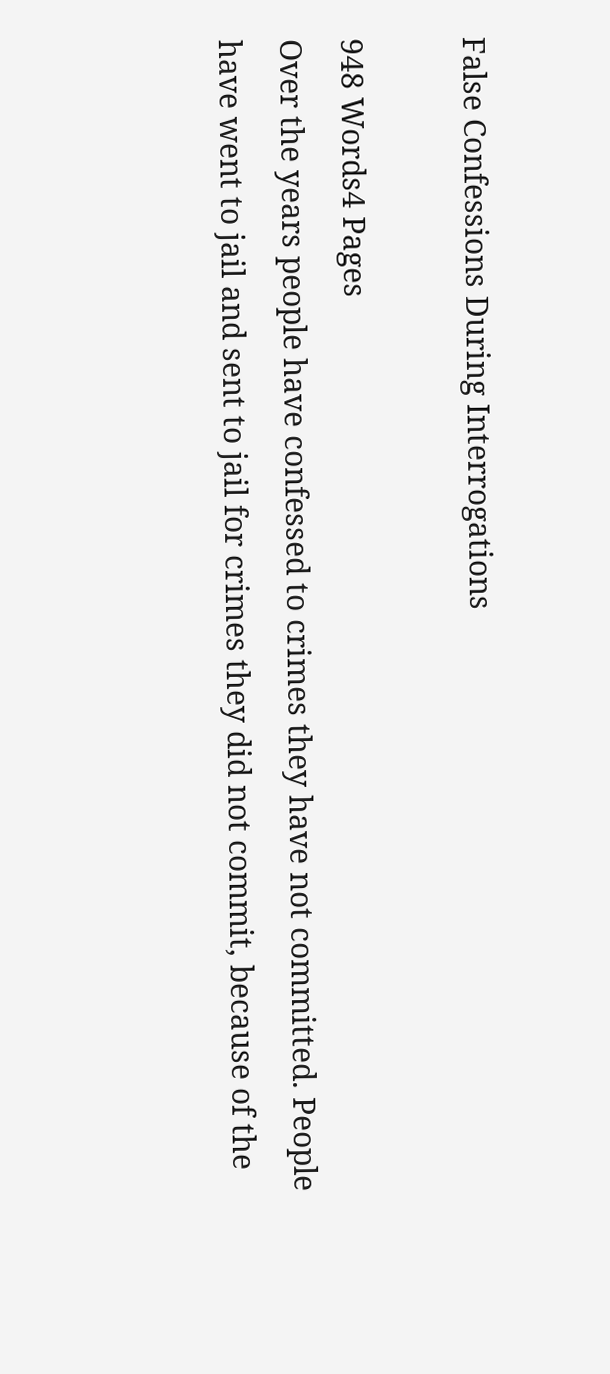False Confessions During Interrogations

948 Words4 Pages
Over the years people have confessed to crimes they have not committed. People have went to jail and sent to jail for crimes they did not commit, because of the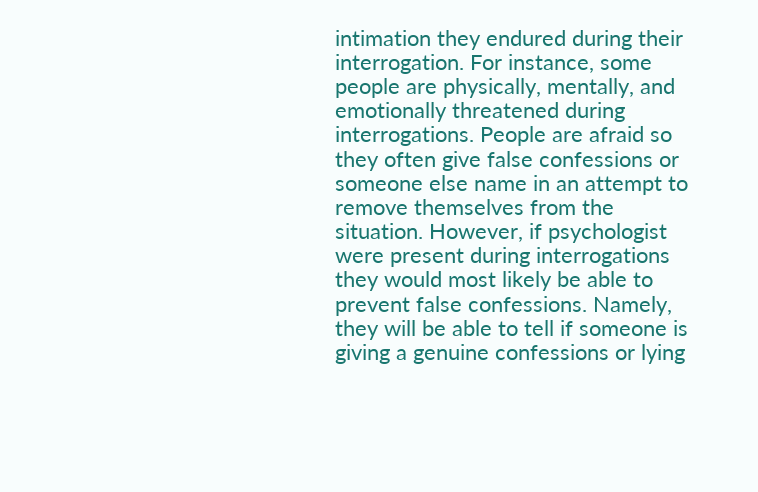intimation they endured during their interrogation. For instance, some people are physically, mentally, and emotionally threatened during interrogations. People are afraid so they often give false confessions or someone else name in an attempt to remove themselves from the situation. However, if psychologist were present during interrogations they would most likely be able to prevent false confessions. Namely, they will be able to tell if someone is giving a genuine confessions or lying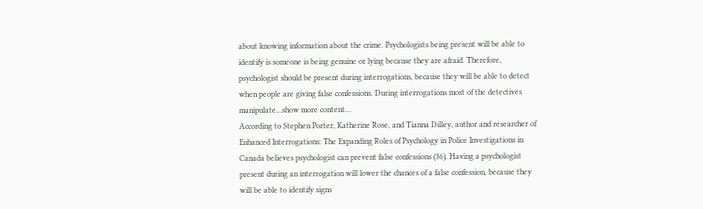about knowing information about the crime. Psychologists being present will be able to identify is someone is being genuine or lying because they are afraid. Therefore, psychologist should be present during interrogations, because they will be able to detect when people are giving false confessions. During interrogations most of the detectives manipulate…show more content…
According to Stephen Porter, Katherine Rose, and Tianna Dilley, author and researcher of Enhanced Interrogations: The Expanding Roles of Psychology in Police Investigations in Canada believes psychologist can prevent false confessions (36). Having a psychologist present during an interrogation will lower the chances of a false confession, because they will be able to identify signs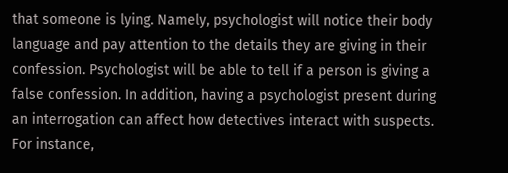that someone is lying. Namely, psychologist will notice their body language and pay attention to the details they are giving in their confession. Psychologist will be able to tell if a person is giving a false confession. In addition, having a psychologist present during an interrogation can affect how detectives interact with suspects. For instance,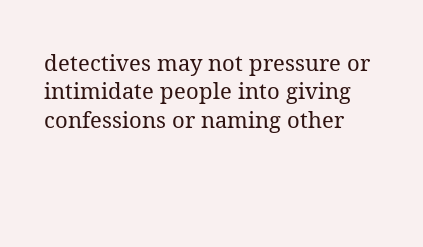detectives may not pressure or intimidate people into giving confessions or naming other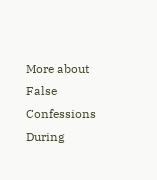More about False Confessions During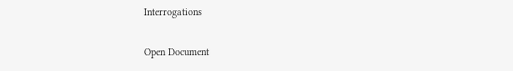Interrogations

Open Document